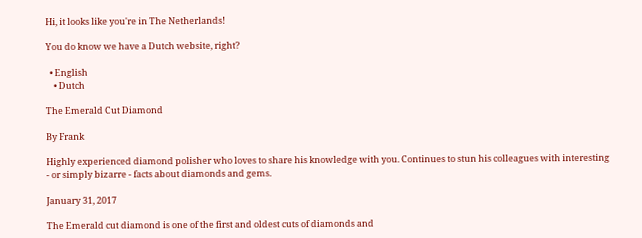Hi, it looks like you're in The Netherlands!

You do know we have a Dutch website, right?

  • English
    • Dutch

The Emerald Cut Diamond

By Frank

Highly experienced diamond polisher who loves to share his knowledge with you. Continues to stun his colleagues with interesting - or simply bizarre - facts about diamonds and gems.

January 31, 2017

The Emerald cut diamond is one of the first and oldest cuts of diamonds and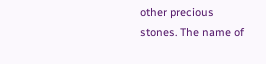other precious stones. The name of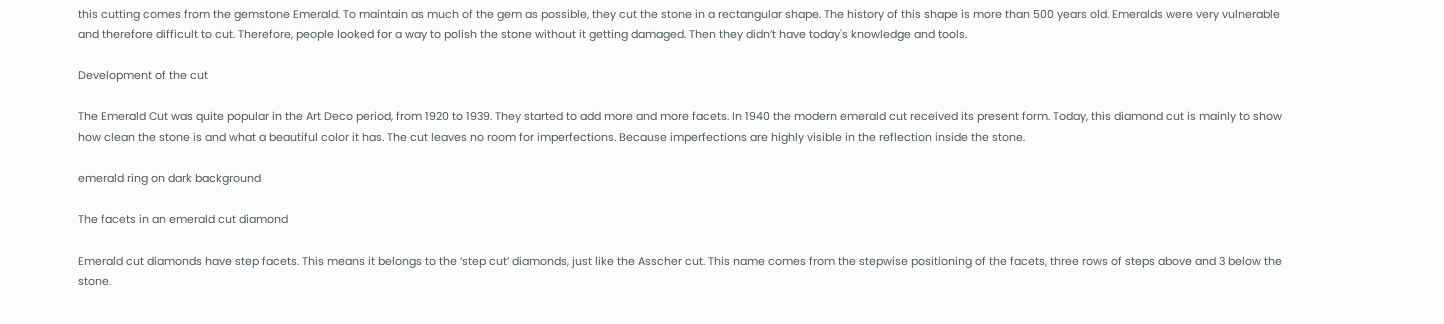this cutting comes from the gemstone Emerald. To maintain as much of the gem as possible, they cut the stone in a rectangular shape. The history of this shape is more than 500 years old. Emeralds were very vulnerable and therefore difficult to cut. Therefore, people looked for a way to polish the stone without it getting damaged. Then they didn’t have today's knowledge and tools.

Development of the cut

The Emerald Cut was quite popular in the Art Deco period, from 1920 to 1939. They started to add more and more facets. In 1940 the modern emerald cut received its present form. Today, this diamond cut is mainly to show how clean the stone is and what a beautiful color it has. The cut leaves no room for imperfections. Because imperfections are highly visible in the reflection inside the stone.

emerald ring on dark background

The facets in an emerald cut diamond

Emerald cut diamonds have step facets. This means it belongs to the ‘step cut’ diamonds, just like the Asscher cut. This name comes from the stepwise positioning of the facets, three rows of steps above and 3 below the stone.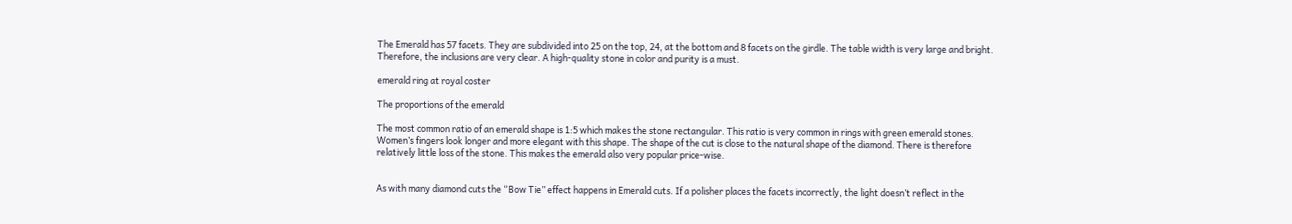The Emerald has 57 facets. They are subdivided into 25 on the top, 24, at the bottom and 8 facets on the girdle. The table width is very large and bright. Therefore, the inclusions are very clear. A high-quality stone in color and purity is a must.

emerald ring at royal coster

The proportions of the emerald

The most common ratio of an emerald shape is 1:5 which makes the stone rectangular. This ratio is very common in rings with green emerald stones. Women’s fingers look longer and more elegant with this shape. The shape of the cut is close to the natural shape of the diamond. There is therefore relatively little loss of the stone. This makes the emerald also very popular price-wise.


As with many diamond cuts the “Bow Tie” effect happens in Emerald cuts. If a polisher places the facets incorrectly, the light doesn’t reflect in the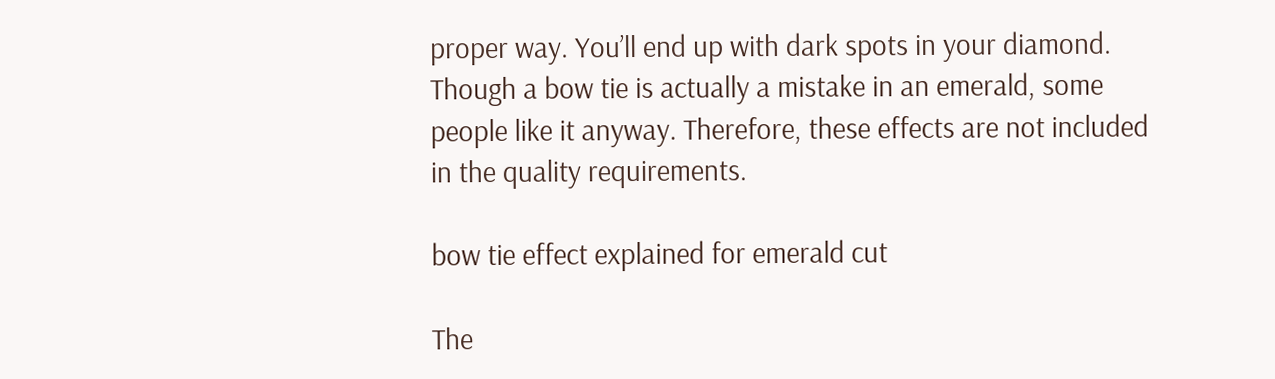proper way. You’ll end up with dark spots in your diamond. Though a bow tie is actually a mistake in an emerald, some people like it anyway. Therefore, these effects are not included in the quality requirements.

bow tie effect explained for emerald cut

The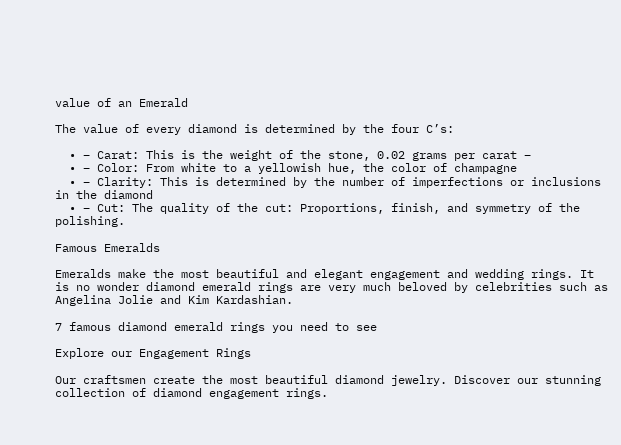value of an Emerald

The value of every diamond is determined by the four C’s:

  • – Carat: This is the weight of the stone, 0.02 grams per carat –
  • – Color: From white to a yellowish hue, the color of champagne
  • – Clarity: This is determined by the number of imperfections or inclusions in the diamond
  • – Cut: The quality of the cut: Proportions, finish, and symmetry of the polishing.

Famous Emeralds

Emeralds make the most beautiful and elegant engagement and wedding rings. It is no wonder diamond emerald rings are very much beloved by celebrities such as Angelina Jolie and Kim Kardashian.

7 famous diamond emerald rings you need to see

Explore our Engagement Rings

Our craftsmen create the most beautiful diamond jewelry. Discover our stunning collection of diamond engagement rings.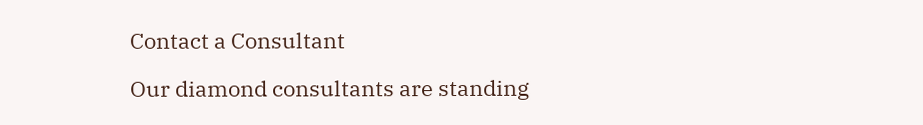Contact a Consultant

Our diamond consultants are standing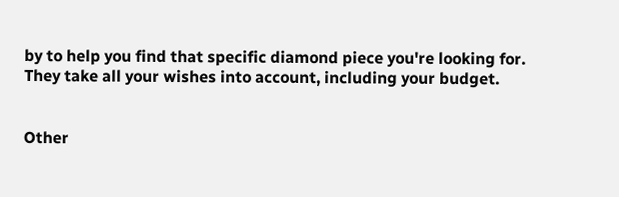by to help you find that specific diamond piece you're looking for. They take all your wishes into account, including your budget.


Other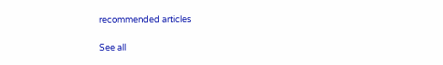recommended articles

See all